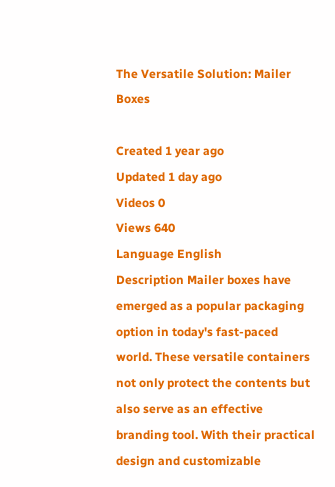The Versatile Solution: Mailer Boxes

Created 1 year ago
Updated 1 day ago
Videos 0
Views 640
Language English
Description Mailer boxes have emerged as a popular packaging option in today's fast-paced world. These versatile containers not only protect the contents but also serve as an effective branding tool. With their practical design and customizable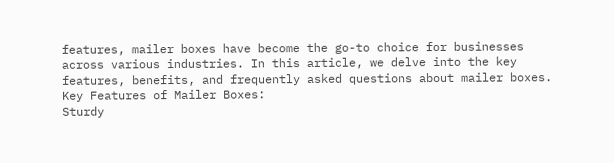features, mailer boxes have become the go-to choice for businesses across various industries. In this article, we delve into the key features, benefits, and frequently asked questions about mailer boxes.
Key Features of Mailer Boxes:
Sturdy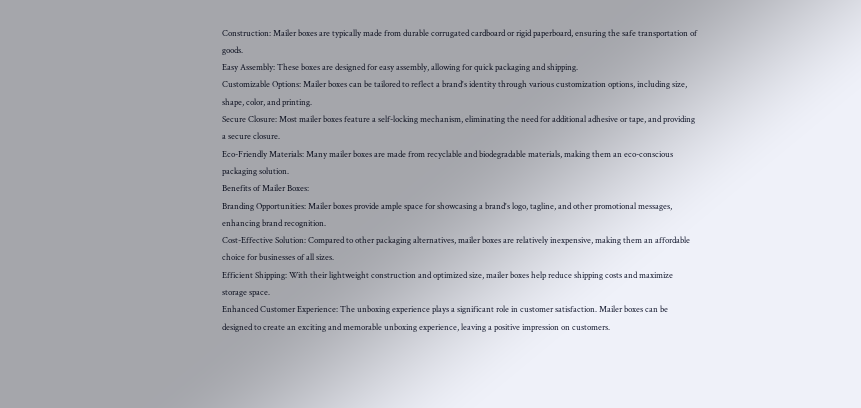Construction: Mailer boxes are typically made from durable corrugated cardboard or rigid paperboard, ensuring the safe transportation of goods.
Easy Assembly: These boxes are designed for easy assembly, allowing for quick packaging and shipping.
Customizable Options: Mailer boxes can be tailored to reflect a brand's identity through various customization options, including size, shape, color, and printing.
Secure Closure: Most mailer boxes feature a self-locking mechanism, eliminating the need for additional adhesive or tape, and providing a secure closure.
Eco-Friendly Materials: Many mailer boxes are made from recyclable and biodegradable materials, making them an eco-conscious packaging solution.
Benefits of Mailer Boxes:
Branding Opportunities: Mailer boxes provide ample space for showcasing a brand's logo, tagline, and other promotional messages, enhancing brand recognition.
Cost-Effective Solution: Compared to other packaging alternatives, mailer boxes are relatively inexpensive, making them an affordable choice for businesses of all sizes.
Efficient Shipping: With their lightweight construction and optimized size, mailer boxes help reduce shipping costs and maximize storage space.
Enhanced Customer Experience: The unboxing experience plays a significant role in customer satisfaction. Mailer boxes can be designed to create an exciting and memorable unboxing experience, leaving a positive impression on customers.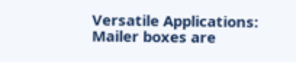Versatile Applications: Mailer boxes are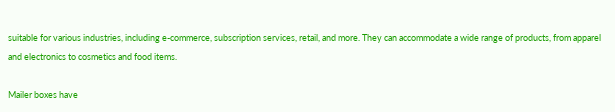suitable for various industries, including e-commerce, subscription services, retail, and more. They can accommodate a wide range of products, from apparel and electronics to cosmetics and food items.

Mailer boxes have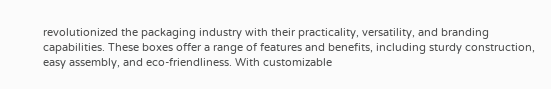revolutionized the packaging industry with their practicality, versatility, and branding capabilities. These boxes offer a range of features and benefits, including sturdy construction, easy assembly, and eco-friendliness. With customizable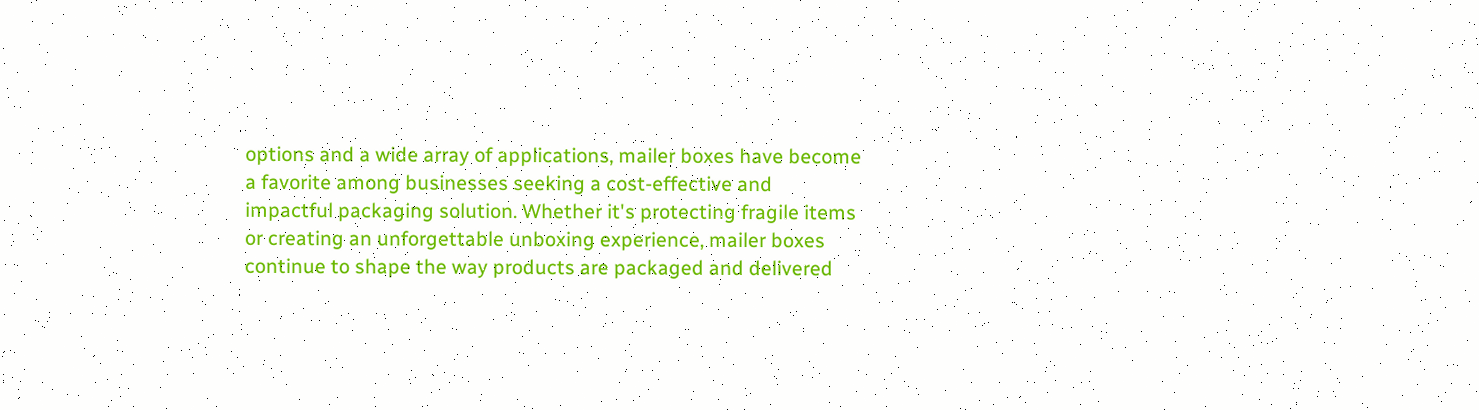options and a wide array of applications, mailer boxes have become a favorite among businesses seeking a cost-effective and impactful packaging solution. Whether it's protecting fragile items or creating an unforgettable unboxing experience, mailer boxes continue to shape the way products are packaged and delivered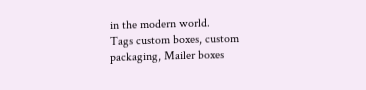in the modern world.
Tags custom boxes, custom packaging, Mailer boxes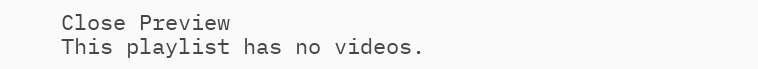Close Preview
This playlist has no videos.